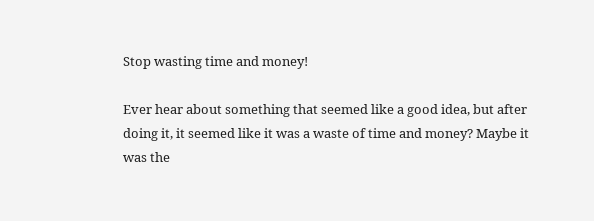Stop wasting time and money!

Ever hear about something that seemed like a good idea, but after doing it, it seemed like it was a waste of time and money? Maybe it was the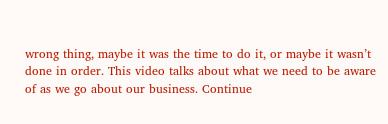wrong thing, maybe it was the time to do it, or maybe it wasn’t done in order. This video talks about what we need to be aware of as we go about our business. Continue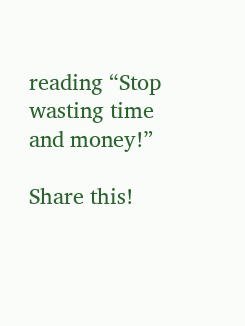reading “Stop wasting time and money!”

Share this!